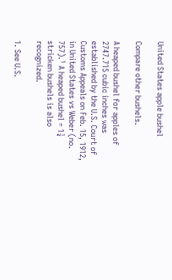United States apple bushel

Compare other bushels.

A heaped bushel for apples of 2747.715 cubic inches was established by the U.S. Court of Customs Appeals on Feb. 15, 1912, in United States vs Weber (no. 757).¹ A heaped bushel = 1¼ stricken bushels is also recognized.

1. See U.S.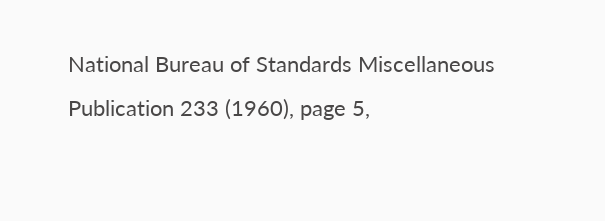National Bureau of Standards Miscellaneous Publication 233 (1960), page 5,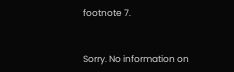footnote 7.


Sorry. No information on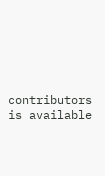contributors is available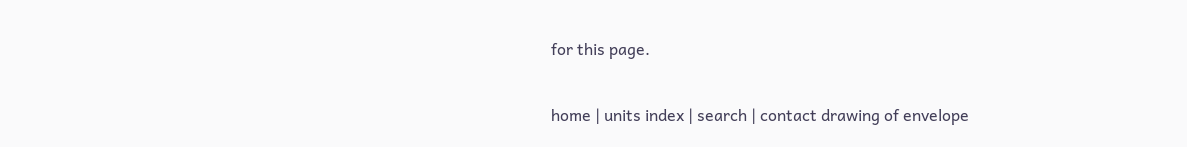for this page.

home | units index | search | contact drawing of envelope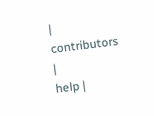| contributors |
help |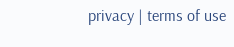privacy | terms of use